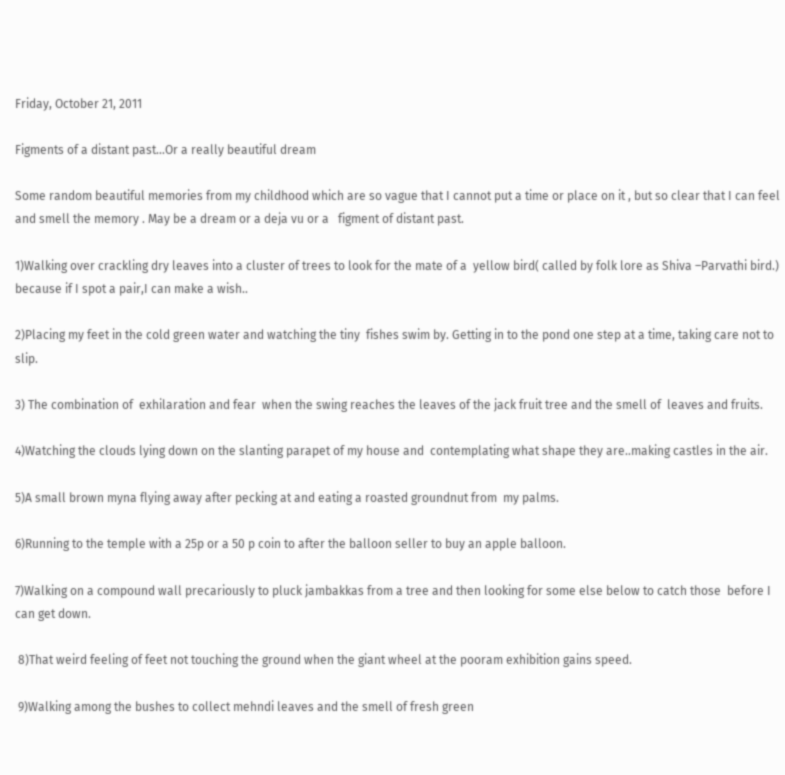Friday, October 21, 2011

Figments of a distant past...Or a really beautiful dream

Some random beautiful memories from my childhood which are so vague that I cannot put a time or place on it , but so clear that I can feel and smell the memory . May be a dream or a deja vu or a   figment of distant past.

1)Walking over crackling dry leaves into a cluster of trees to look for the mate of a  yellow bird( called by folk lore as Shiva –Parvathi bird.) because if I spot a pair,I can make a wish..

2)Placing my feet in the cold green water and watching the tiny  fishes swim by. Getting in to the pond one step at a time, taking care not to slip.

3) The combination of  exhilaration and fear  when the swing reaches the leaves of the jack fruit tree and the smell of  leaves and fruits.

4)Watching the clouds lying down on the slanting parapet of my house and  contemplating what shape they are..making castles in the air.

5)A small brown myna flying away after pecking at and eating a roasted groundnut from  my palms.

6)Running to the temple with a 25p or a 50 p coin to after the balloon seller to buy an apple balloon.

7)Walking on a compound wall precariously to pluck jambakkas from a tree and then looking for some else below to catch those  before I can get down.

 8)That weird feeling of feet not touching the ground when the giant wheel at the pooram exhibition gains speed.

 9)Walking among the bushes to collect mehndi leaves and the smell of fresh green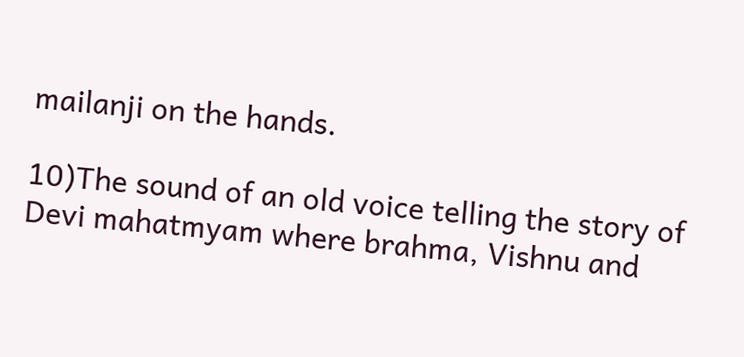mailanji on the hands.

10)The sound of an old voice telling the story of Devi mahatmyam where brahma, Vishnu and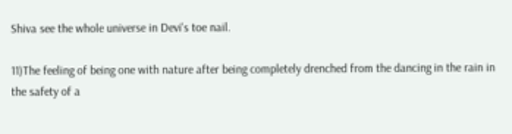Shiva see the whole universe in Devi's toe nail.

11)The feeling of being one with nature after being completely drenched from the dancing in the rain in the safety of a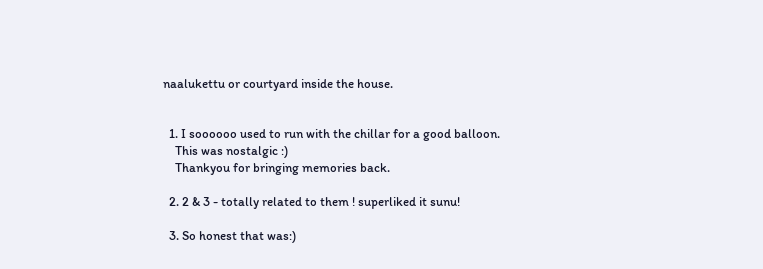naalukettu or courtyard inside the house.


  1. I soooooo used to run with the chillar for a good balloon.
    This was nostalgic :)
    Thankyou for bringing memories back.

  2. 2 & 3 - totally related to them ! superliked it sunu!

  3. So honest that was:)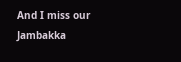And I miss our Jambakka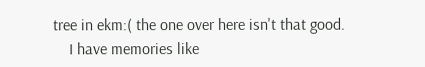tree in ekm:( the one over here isn't that good.
    I have memories like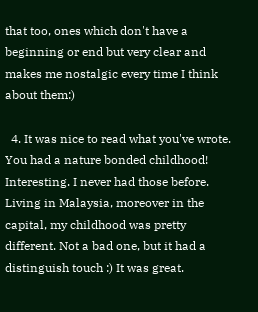that too, ones which don't have a beginning or end but very clear and makes me nostalgic every time I think about them:)

  4. It was nice to read what you've wrote. You had a nature bonded childhood! Interesting. I never had those before. Living in Malaysia, moreover in the capital, my childhood was pretty different. Not a bad one, but it had a distinguish touch :) It was great.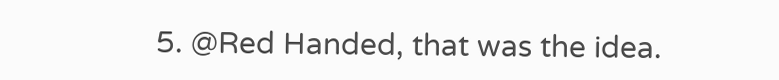5. @Red Handed, that was the idea.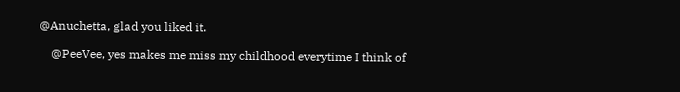@Anuchetta, glad you liked it.

    @PeeVee, yes makes me miss my childhood everytime I think of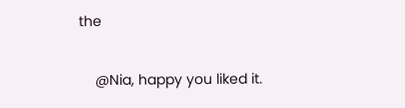the

    @Nia, happy you liked it.